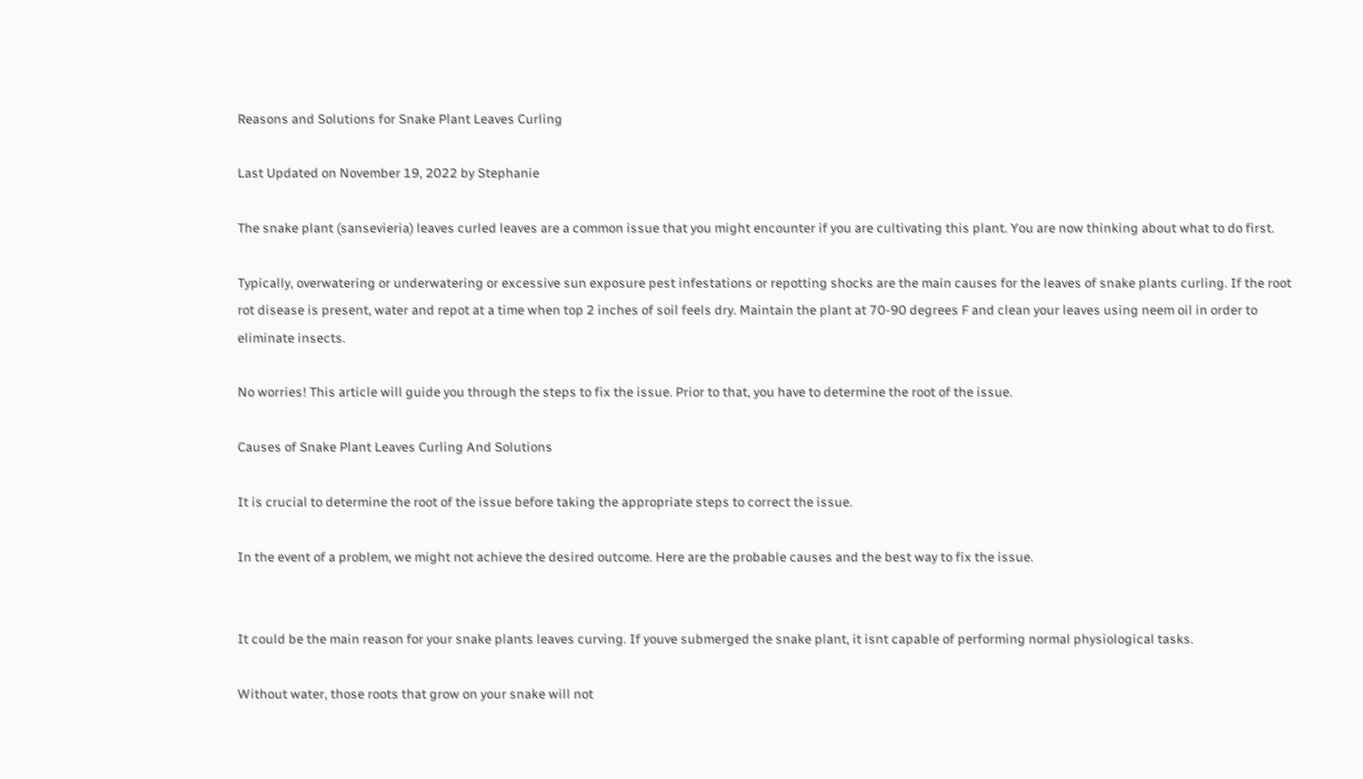Reasons and Solutions for Snake Plant Leaves Curling

Last Updated on November 19, 2022 by Stephanie

The snake plant (sansevieria) leaves curled leaves are a common issue that you might encounter if you are cultivating this plant. You are now thinking about what to do first.

Typically, overwatering or underwatering or excessive sun exposure pest infestations or repotting shocks are the main causes for the leaves of snake plants curling. If the root rot disease is present, water and repot at a time when top 2 inches of soil feels dry. Maintain the plant at 70-90 degrees F and clean your leaves using neem oil in order to eliminate insects.

No worries! This article will guide you through the steps to fix the issue. Prior to that, you have to determine the root of the issue.

Causes of Snake Plant Leaves Curling And Solutions

It is crucial to determine the root of the issue before taking the appropriate steps to correct the issue.

In the event of a problem, we might not achieve the desired outcome. Here are the probable causes and the best way to fix the issue.


It could be the main reason for your snake plants leaves curving. If youve submerged the snake plant, it isnt capable of performing normal physiological tasks.

Without water, those roots that grow on your snake will not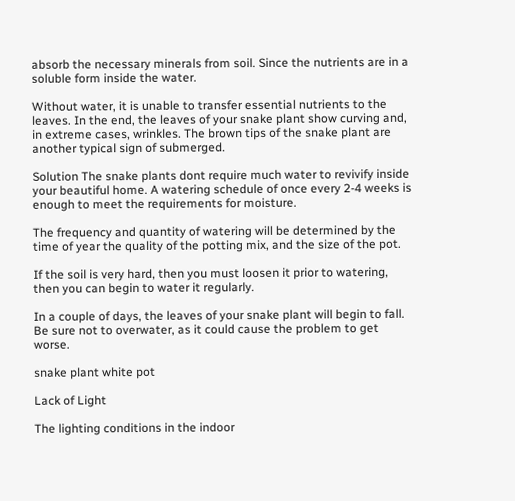absorb the necessary minerals from soil. Since the nutrients are in a soluble form inside the water.

Without water, it is unable to transfer essential nutrients to the leaves. In the end, the leaves of your snake plant show curving and, in extreme cases, wrinkles. The brown tips of the snake plant are another typical sign of submerged.

Solution The snake plants dont require much water to revivify inside your beautiful home. A watering schedule of once every 2-4 weeks is enough to meet the requirements for moisture.

The frequency and quantity of watering will be determined by the time of year the quality of the potting mix, and the size of the pot.

If the soil is very hard, then you must loosen it prior to watering, then you can begin to water it regularly.

In a couple of days, the leaves of your snake plant will begin to fall. Be sure not to overwater, as it could cause the problem to get worse.

snake plant white pot

Lack of Light

The lighting conditions in the indoor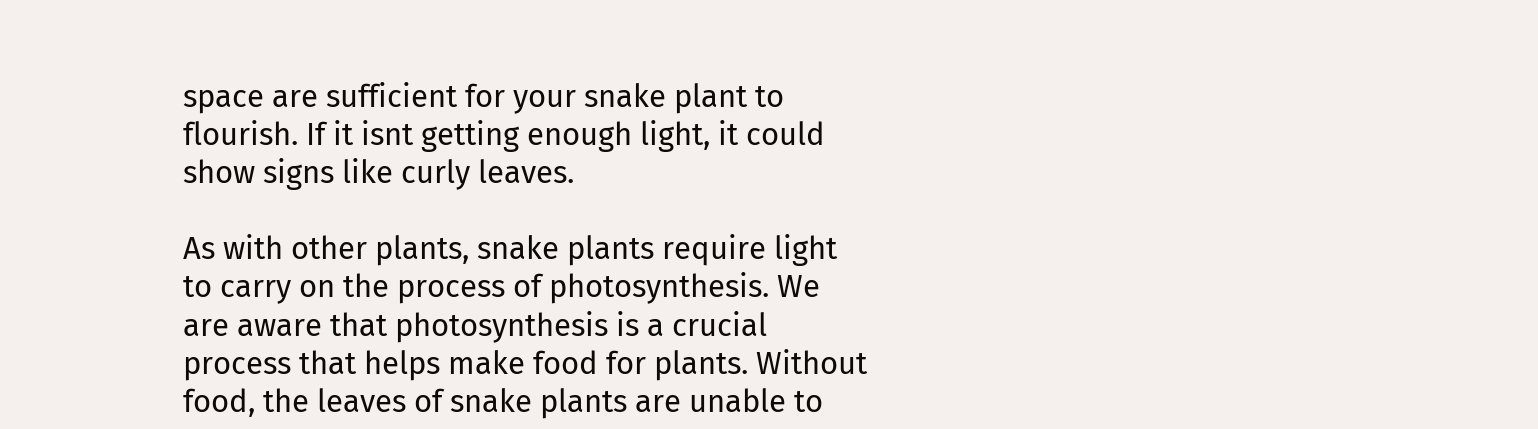space are sufficient for your snake plant to flourish. If it isnt getting enough light, it could show signs like curly leaves.

As with other plants, snake plants require light to carry on the process of photosynthesis. We are aware that photosynthesis is a crucial process that helps make food for plants. Without food, the leaves of snake plants are unable to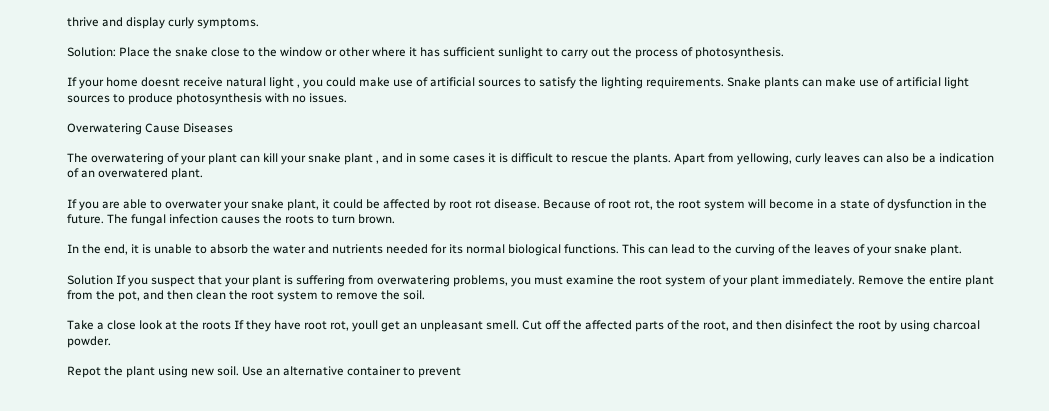thrive and display curly symptoms.

Solution: Place the snake close to the window or other where it has sufficient sunlight to carry out the process of photosynthesis.

If your home doesnt receive natural light , you could make use of artificial sources to satisfy the lighting requirements. Snake plants can make use of artificial light sources to produce photosynthesis with no issues.

Overwatering Cause Diseases

The overwatering of your plant can kill your snake plant , and in some cases it is difficult to rescue the plants. Apart from yellowing, curly leaves can also be a indication of an overwatered plant.

If you are able to overwater your snake plant, it could be affected by root rot disease. Because of root rot, the root system will become in a state of dysfunction in the future. The fungal infection causes the roots to turn brown.

In the end, it is unable to absorb the water and nutrients needed for its normal biological functions. This can lead to the curving of the leaves of your snake plant.

Solution If you suspect that your plant is suffering from overwatering problems, you must examine the root system of your plant immediately. Remove the entire plant from the pot, and then clean the root system to remove the soil.

Take a close look at the roots If they have root rot, youll get an unpleasant smell. Cut off the affected parts of the root, and then disinfect the root by using charcoal powder.

Repot the plant using new soil. Use an alternative container to prevent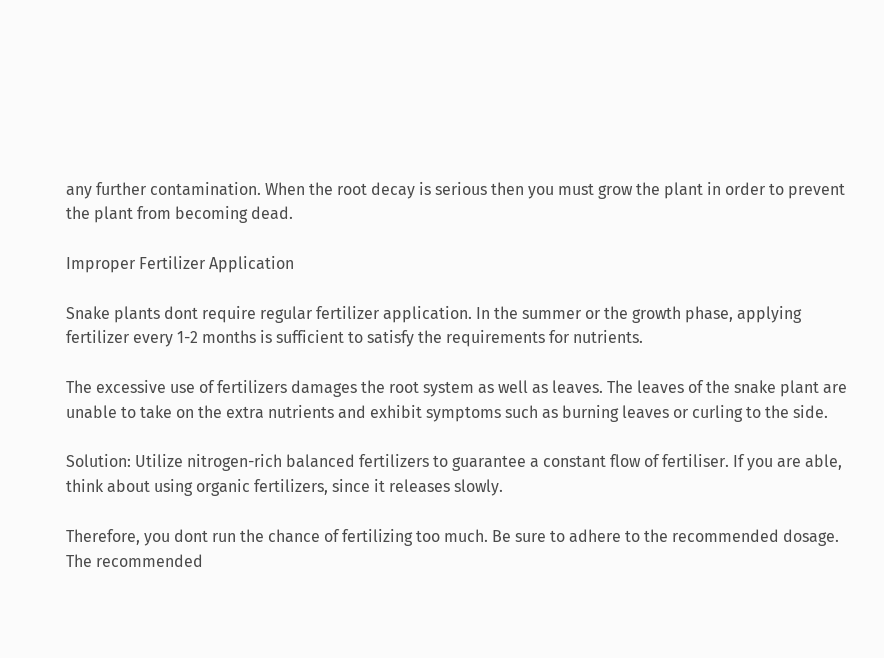any further contamination. When the root decay is serious then you must grow the plant in order to prevent the plant from becoming dead.

Improper Fertilizer Application

Snake plants dont require regular fertilizer application. In the summer or the growth phase, applying fertilizer every 1-2 months is sufficient to satisfy the requirements for nutrients.

The excessive use of fertilizers damages the root system as well as leaves. The leaves of the snake plant are unable to take on the extra nutrients and exhibit symptoms such as burning leaves or curling to the side.

Solution: Utilize nitrogen-rich balanced fertilizers to guarantee a constant flow of fertiliser. If you are able, think about using organic fertilizers, since it releases slowly.

Therefore, you dont run the chance of fertilizing too much. Be sure to adhere to the recommended dosage. The recommended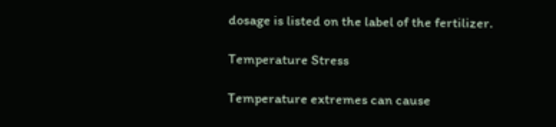dosage is listed on the label of the fertilizer.

Temperature Stress

Temperature extremes can cause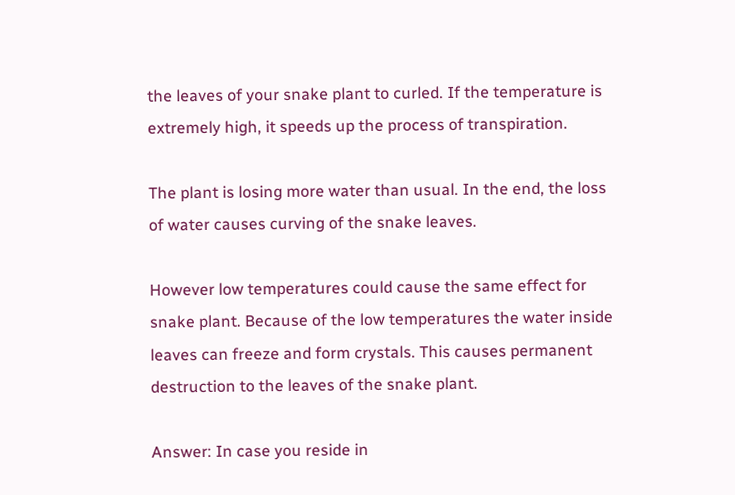the leaves of your snake plant to curled. If the temperature is extremely high, it speeds up the process of transpiration.

The plant is losing more water than usual. In the end, the loss of water causes curving of the snake leaves.

However low temperatures could cause the same effect for snake plant. Because of the low temperatures the water inside leaves can freeze and form crystals. This causes permanent destruction to the leaves of the snake plant.

Answer: In case you reside in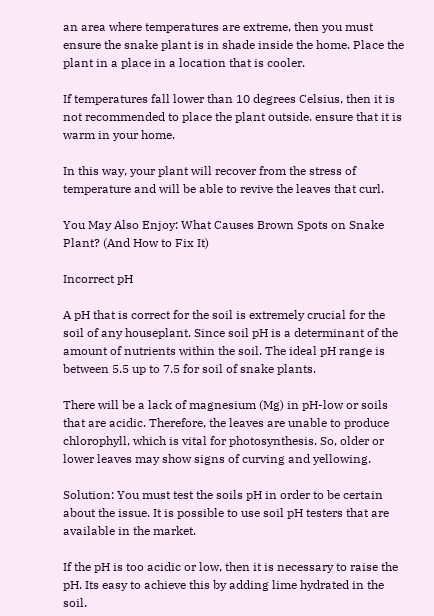an area where temperatures are extreme, then you must ensure the snake plant is in shade inside the home. Place the plant in a place in a location that is cooler.

If temperatures fall lower than 10 degrees Celsius, then it is not recommended to place the plant outside. ensure that it is warm in your home.

In this way, your plant will recover from the stress of temperature and will be able to revive the leaves that curl.

You May Also Enjoy: What Causes Brown Spots on Snake Plant? (And How to Fix It)

Incorrect pH

A pH that is correct for the soil is extremely crucial for the soil of any houseplant. Since soil pH is a determinant of the amount of nutrients within the soil. The ideal pH range is between 5.5 up to 7.5 for soil of snake plants.

There will be a lack of magnesium (Mg) in pH-low or soils that are acidic. Therefore, the leaves are unable to produce chlorophyll, which is vital for photosynthesis. So, older or lower leaves may show signs of curving and yellowing.

Solution: You must test the soils pH in order to be certain about the issue. It is possible to use soil pH testers that are available in the market.

If the pH is too acidic or low, then it is necessary to raise the pH. Its easy to achieve this by adding lime hydrated in the soil.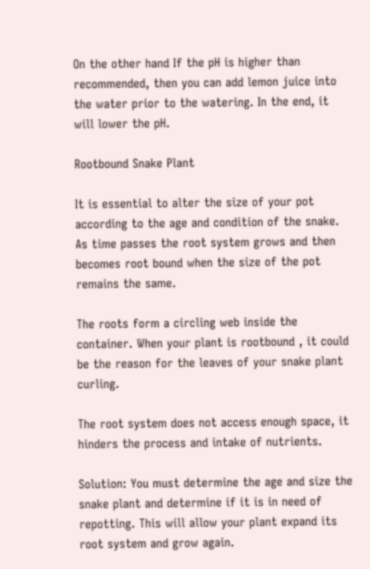On the other hand If the pH is higher than recommended, then you can add lemon juice into the water prior to the watering. In the end, it will lower the pH.

Rootbound Snake Plant

It is essential to alter the size of your pot according to the age and condition of the snake. As time passes the root system grows and then becomes root bound when the size of the pot remains the same.

The roots form a circling web inside the container. When your plant is rootbound , it could be the reason for the leaves of your snake plant curling.

The root system does not access enough space, it hinders the process and intake of nutrients.

Solution: You must determine the age and size the snake plant and determine if it is in need of repotting. This will allow your plant expand its root system and grow again.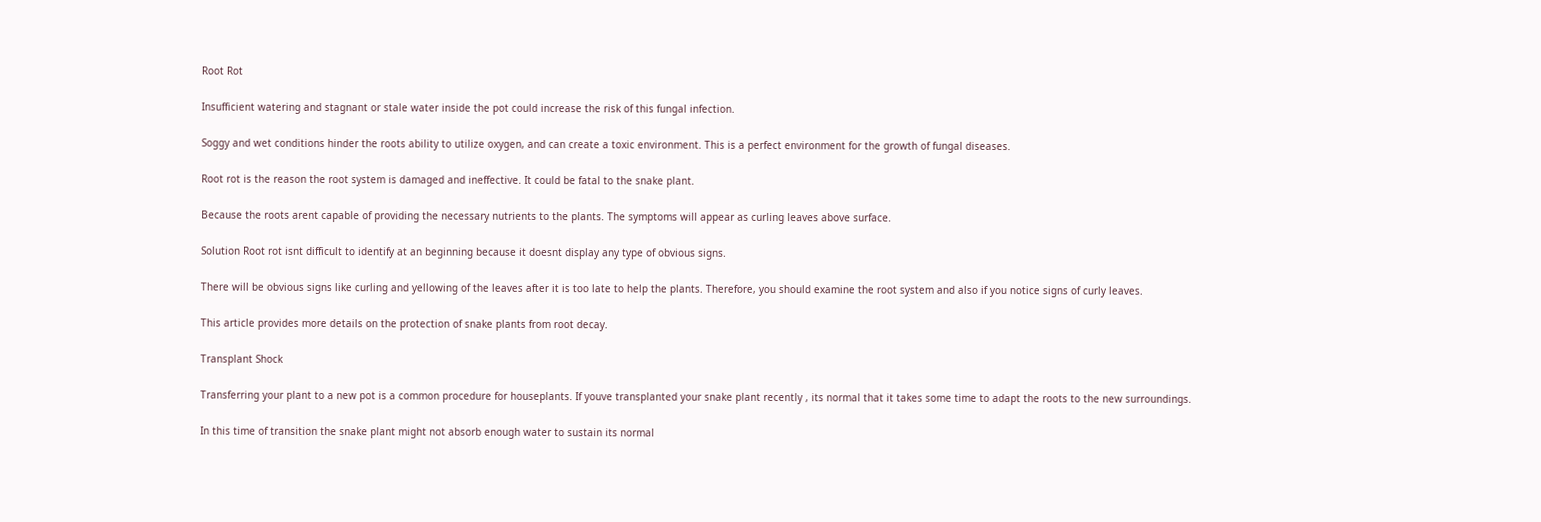Root Rot

Insufficient watering and stagnant or stale water inside the pot could increase the risk of this fungal infection.

Soggy and wet conditions hinder the roots ability to utilize oxygen, and can create a toxic environment. This is a perfect environment for the growth of fungal diseases.

Root rot is the reason the root system is damaged and ineffective. It could be fatal to the snake plant.

Because the roots arent capable of providing the necessary nutrients to the plants. The symptoms will appear as curling leaves above surface.

Solution Root rot isnt difficult to identify at an beginning because it doesnt display any type of obvious signs.

There will be obvious signs like curling and yellowing of the leaves after it is too late to help the plants. Therefore, you should examine the root system and also if you notice signs of curly leaves.

This article provides more details on the protection of snake plants from root decay.

Transplant Shock

Transferring your plant to a new pot is a common procedure for houseplants. If youve transplanted your snake plant recently , its normal that it takes some time to adapt the roots to the new surroundings.

In this time of transition the snake plant might not absorb enough water to sustain its normal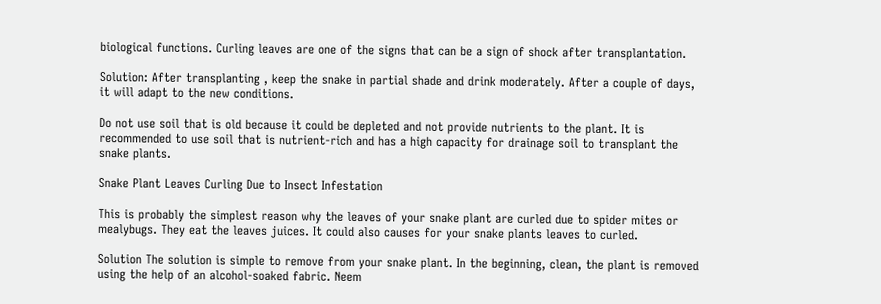biological functions. Curling leaves are one of the signs that can be a sign of shock after transplantation.

Solution: After transplanting , keep the snake in partial shade and drink moderately. After a couple of days, it will adapt to the new conditions.

Do not use soil that is old because it could be depleted and not provide nutrients to the plant. It is recommended to use soil that is nutrient-rich and has a high capacity for drainage soil to transplant the snake plants.

Snake Plant Leaves Curling Due to Insect Infestation

This is probably the simplest reason why the leaves of your snake plant are curled due to spider mites or mealybugs. They eat the leaves juices. It could also causes for your snake plants leaves to curled.

Solution The solution is simple to remove from your snake plant. In the beginning, clean, the plant is removed using the help of an alcohol-soaked fabric. Neem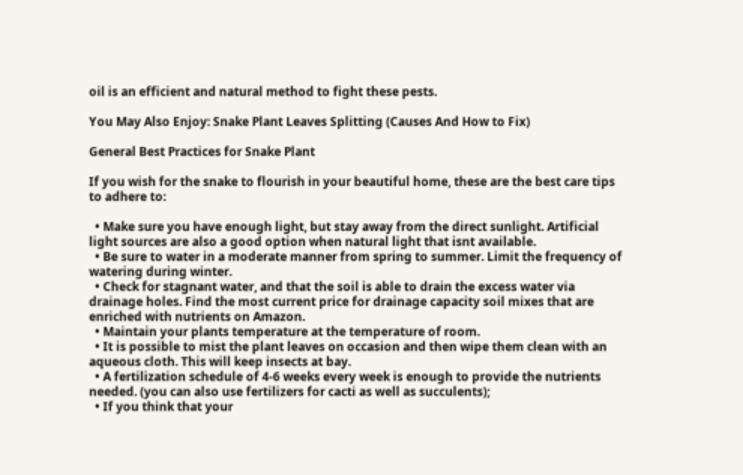oil is an efficient and natural method to fight these pests.

You May Also Enjoy: Snake Plant Leaves Splitting (Causes And How to Fix)

General Best Practices for Snake Plant

If you wish for the snake to flourish in your beautiful home, these are the best care tips to adhere to:

  • Make sure you have enough light, but stay away from the direct sunlight. Artificial light sources are also a good option when natural light that isnt available.
  • Be sure to water in a moderate manner from spring to summer. Limit the frequency of watering during winter.
  • Check for stagnant water, and that the soil is able to drain the excess water via drainage holes. Find the most current price for drainage capacity soil mixes that are enriched with nutrients on Amazon.
  • Maintain your plants temperature at the temperature of room.
  • It is possible to mist the plant leaves on occasion and then wipe them clean with an aqueous cloth. This will keep insects at bay.
  • A fertilization schedule of 4-6 weeks every week is enough to provide the nutrients needed. (you can also use fertilizers for cacti as well as succulents);
  • If you think that your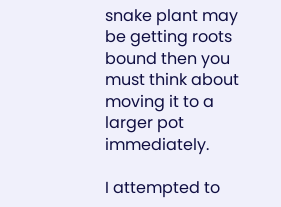snake plant may be getting roots bound then you must think about moving it to a larger pot immediately.

I attempted to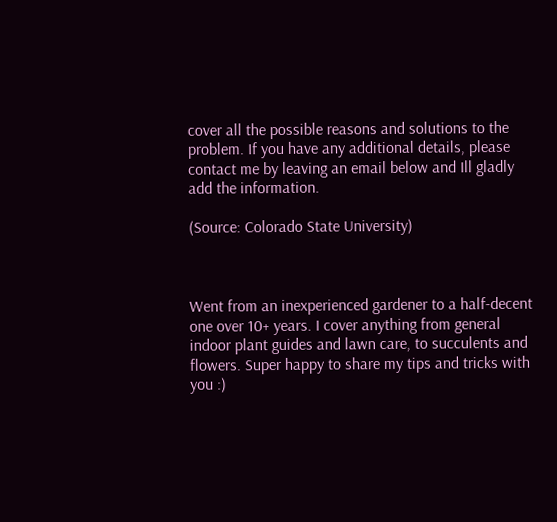cover all the possible reasons and solutions to the problem. If you have any additional details, please contact me by leaving an email below and Ill gladly add the information.

(Source: Colorado State University)



Went from an inexperienced gardener to a half-decent one over 10+ years. I cover anything from general indoor plant guides and lawn care, to succulents and flowers. Super happy to share my tips and tricks with you :)